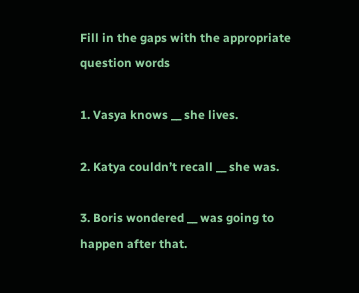Fill in the gaps with the appropriate question words

1. Vasya knows __ she lives.

2. Katya couldn’t recall __ she was.

3. Boris wondered __ was going to happen after that.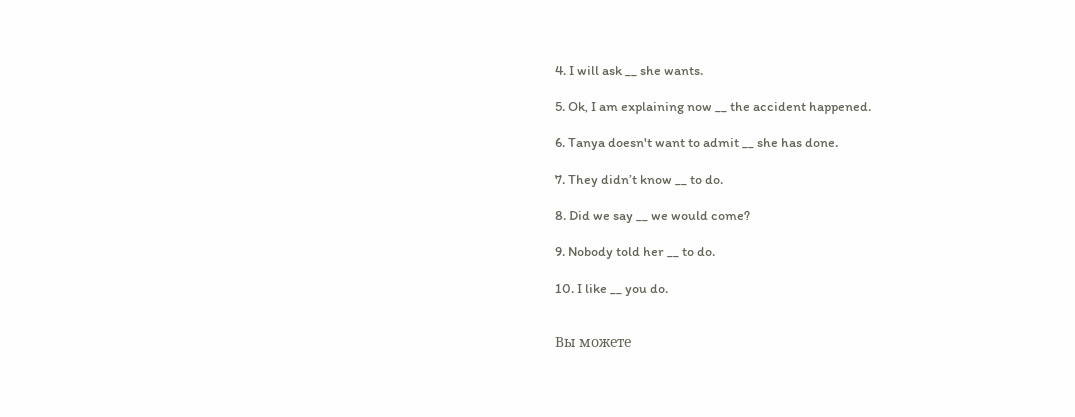4. I will ask __ she wants.

5. Ok, I am explaining now __ the accident happened.

6. Tanya doesn't want to admit __ she has done.

7. They didn’t know __ to do.

8. Did we say __ we would come?

9. Nobody told her __ to do.

10. I like __ you do.


Вы можете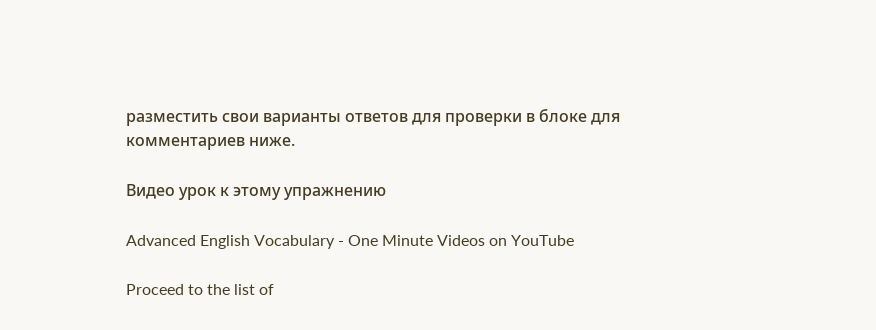разместить свои варианты ответов для проверки в блоке для комментариев ниже.

Видео урок к этому упражнению

Advanced English Vocabulary - One Minute Videos on YouTube

Proceed to the list of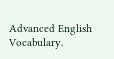Advanced English Vocabulary.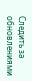Следить за обновлениями